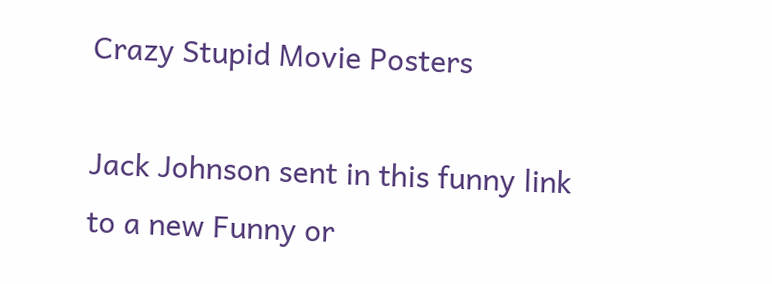Crazy Stupid Movie Posters

Jack Johnson sent in this funny link to a new Funny or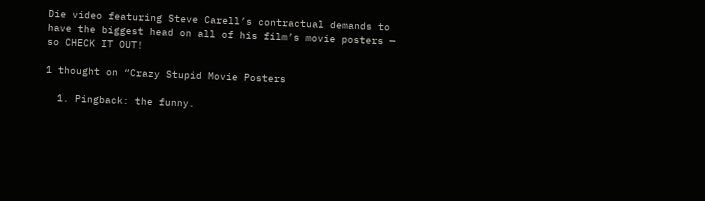Die video featuring Steve Carell’s contractual demands to have the biggest head on all of his film’s movie posters — so CHECK IT OUT!

1 thought on “Crazy Stupid Movie Posters

  1. Pingback: the funny.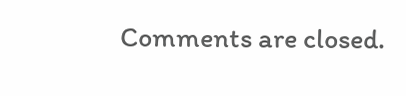Comments are closed.